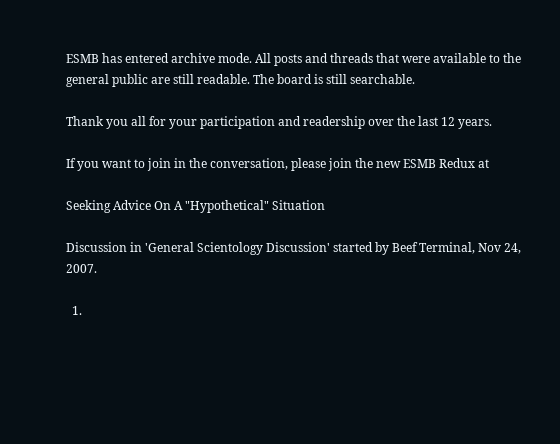ESMB has entered archive mode. All posts and threads that were available to the general public are still readable. The board is still searchable.

Thank you all for your participation and readership over the last 12 years.

If you want to join in the conversation, please join the new ESMB Redux at

Seeking Advice On A "Hypothetical" Situation

Discussion in 'General Scientology Discussion' started by Beef Terminal, Nov 24, 2007.

  1.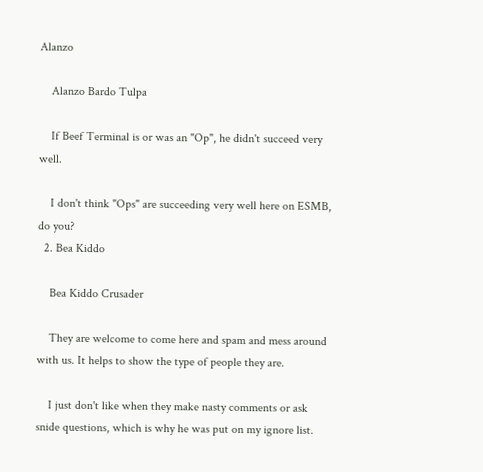Alanzo

    Alanzo Bardo Tulpa

    If Beef Terminal is or was an "Op", he didn't succeed very well.

    I don't think "Ops" are succeeding very well here on ESMB, do you?
  2. Bea Kiddo

    Bea Kiddo Crusader

    They are welcome to come here and spam and mess around with us. It helps to show the type of people they are.

    I just don't like when they make nasty comments or ask snide questions, which is why he was put on my ignore list.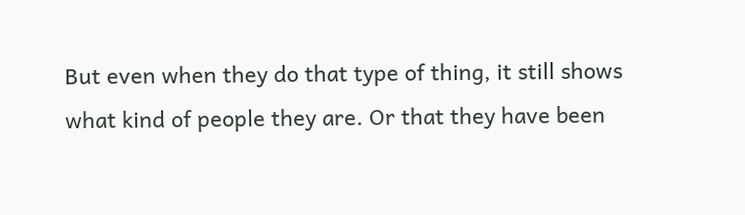But even when they do that type of thing, it still shows what kind of people they are. Or that they have been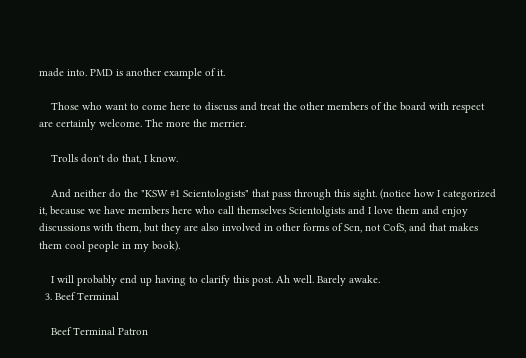made into. PMD is another example of it.

    Those who want to come here to discuss and treat the other members of the board with respect are certainly welcome. The more the merrier.

    Trolls don't do that, I know.

    And neither do the "KSW #1 Scientologists" that pass through this sight. (notice how I categorized it, because we have members here who call themselves Scientolgists and I love them and enjoy discussions with them, but they are also involved in other forms of Scn, not CofS, and that makes them cool people in my book).

    I will probably end up having to clarify this post. Ah well. Barely awake.
  3. Beef Terminal

    Beef Terminal Patron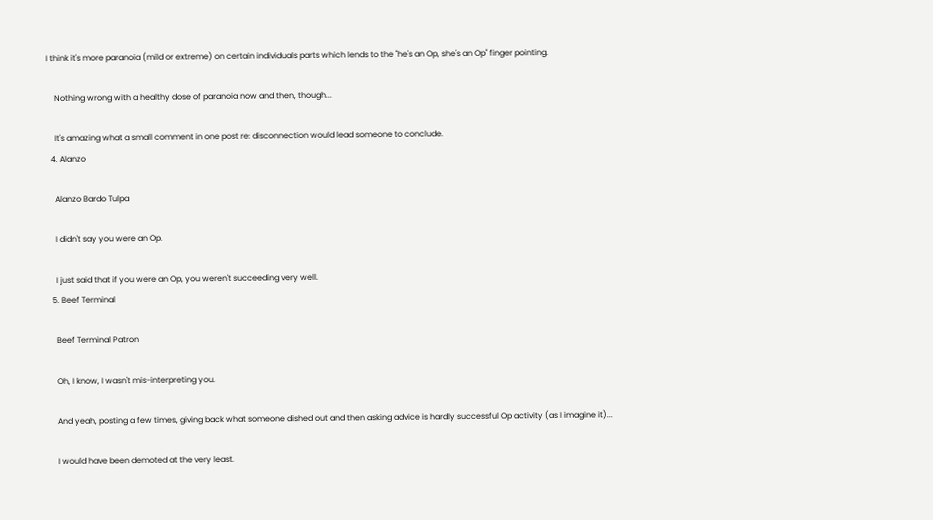I think it's more paranoia (mild or extreme) on certain individuals parts which lends to the "he's an Op, she's an Op" finger pointing.

    Nothing wrong with a healthy dose of paranoia now and then, though...

    It's amazing what a small comment in one post re: disconnection would lead someone to conclude.
  4. Alanzo

    Alanzo Bardo Tulpa

    I didn't say you were an Op.

    I just said that if you were an Op, you weren't succeeding very well.
  5. Beef Terminal

    Beef Terminal Patron

    Oh, I know, I wasn't mis-interpreting you.

    And yeah, posting a few times, giving back what someone dished out and then asking advice is hardly successful Op activity (as I imagine it)...

    I would have been demoted at the very least.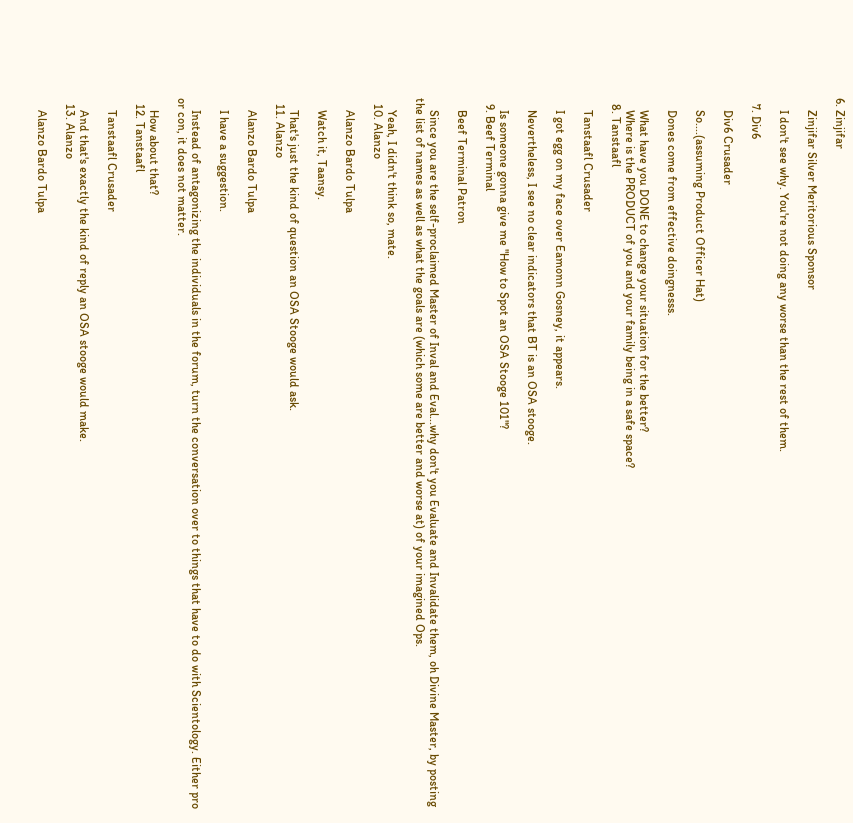6. Zinjifar

    Zinjifar Silver Meritorious Sponsor

    I don't see why. You're not doing any worse than the rest of them.

  7. Div6

    Div6 Crusader

    So....(assuming Product Officer Hat)

    Dones come from effective doingnesss.

    What have you DONE to change your situation for the better?
    Where is the PRODUCT of you and your family being in a safe space?
  8. Tanstaafl

    Tanstaafl Crusader

    I got egg on my face over Eamonn Gosney, it appears.

    Nevertheless, I see no clear indicators that BT is an OSA stooge.

    Is someone gonna give me "How to Spot an OSA Stooge 101"?
  9. Beef Terminal

    Beef Terminal Patron

    Since you are the self-proclaimed Master of Inval and Eval...why don't you Evaluate and Invalidate them, oh Divine Master, by posting the list of names as well as what the goals are (which some are better and worse at) of your imagined Ops.

    Yeah, I didn't think so, mate.
  10. Alanzo

    Alanzo Bardo Tulpa

    Watch it, Taansy.

    That's just the kind of question an OSA Stooge would ask.
  11. Alanzo

    Alanzo Bardo Tulpa

    I have a suggestion.

    Instead of antagonizing the individuals in the forum, turn the conversation over to things that have to do with Scientology. Either pro or con, it does not matter.

    How about that?
  12. Tanstaafl

    Tanstaafl Crusader

    And that's exactly the kind of reply an OSA stooge would make.
  13. Alanzo

    Alanzo Bardo Tulpa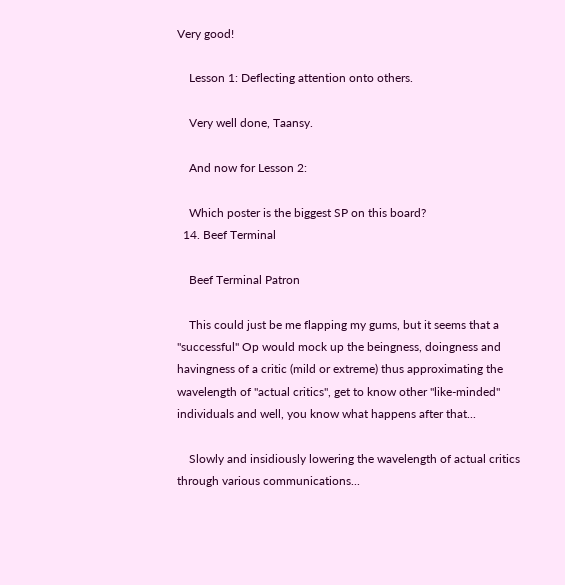Very good!

    Lesson 1: Deflecting attention onto others.

    Very well done, Taansy.

    And now for Lesson 2:

    Which poster is the biggest SP on this board?
  14. Beef Terminal

    Beef Terminal Patron

    This could just be me flapping my gums, but it seems that a "successful" Op would mock up the beingness, doingness and havingness of a critic (mild or extreme) thus approximating the wavelength of "actual critics", get to know other "like-minded" individuals and well, you know what happens after that...

    Slowly and insidiously lowering the wavelength of actual critics through various communications...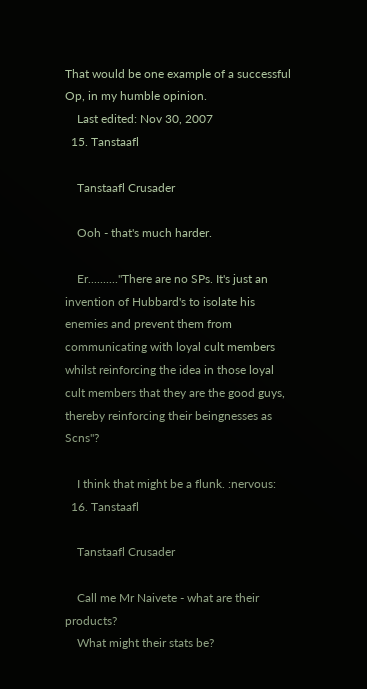That would be one example of a successful Op, in my humble opinion.
    Last edited: Nov 30, 2007
  15. Tanstaafl

    Tanstaafl Crusader

    Ooh - that's much harder.

    Er.........."There are no SPs. It's just an invention of Hubbard's to isolate his enemies and prevent them from communicating with loyal cult members whilst reinforcing the idea in those loyal cult members that they are the good guys, thereby reinforcing their beingnesses as Scns"?

    I think that might be a flunk. :nervous:
  16. Tanstaafl

    Tanstaafl Crusader

    Call me Mr Naivete - what are their products?
    What might their stats be?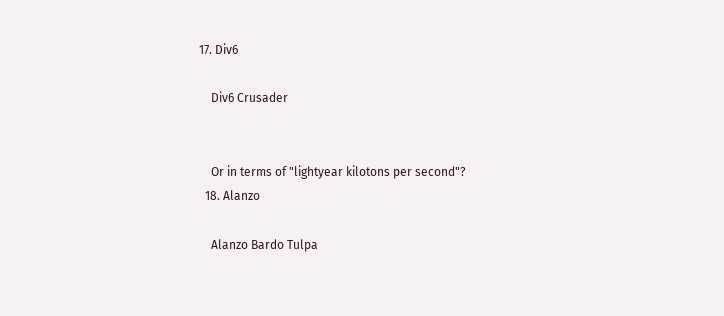17. Div6

    Div6 Crusader


    Or in terms of "lightyear kilotons per second"?
  18. Alanzo

    Alanzo Bardo Tulpa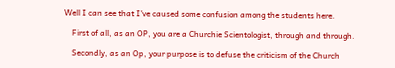Well I can see that I've caused some confusion among the students here.

    First of all, as an OP, you are a Churchie Scientologist, through and through.

    Secondly, as an Op, your purpose is to defuse the criticism of the Church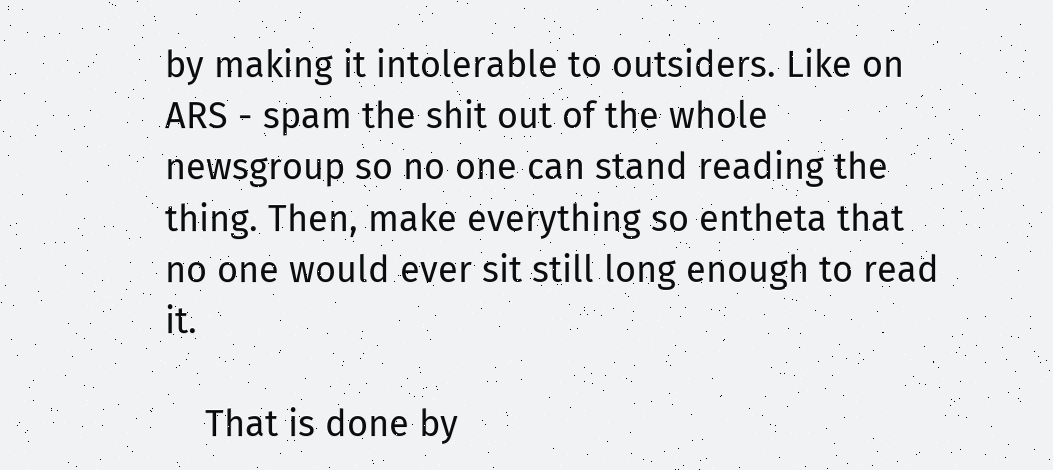by making it intolerable to outsiders. Like on ARS - spam the shit out of the whole newsgroup so no one can stand reading the thing. Then, make everything so entheta that no one would ever sit still long enough to read it.

    That is done by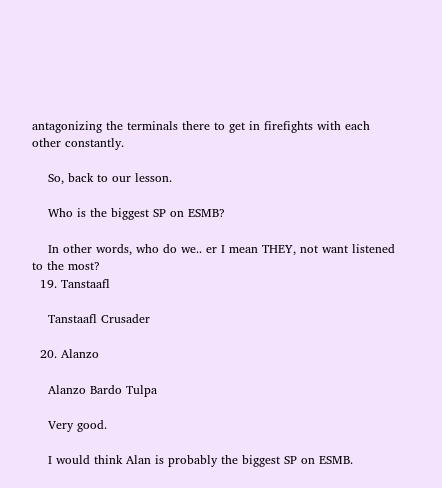antagonizing the terminals there to get in firefights with each other constantly.

    So, back to our lesson.

    Who is the biggest SP on ESMB?

    In other words, who do we.. er I mean THEY, not want listened to the most?
  19. Tanstaafl

    Tanstaafl Crusader

  20. Alanzo

    Alanzo Bardo Tulpa

    Very good.

    I would think Alan is probably the biggest SP on ESMB.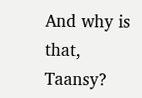And why is that, Taansy?